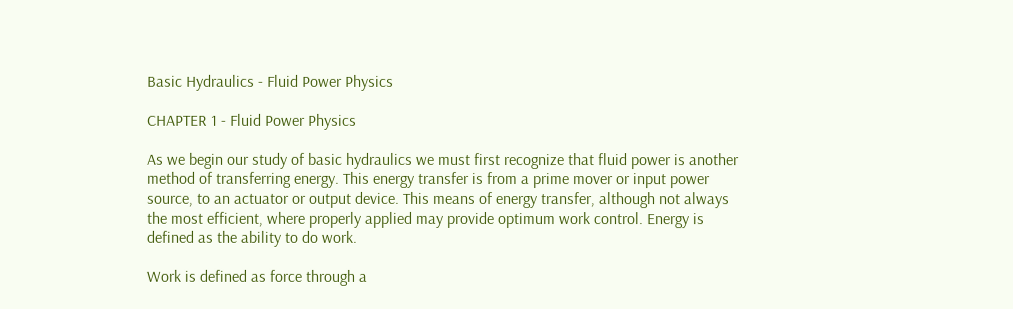Basic Hydraulics - Fluid Power Physics

CHAPTER 1 - Fluid Power Physics

As we begin our study of basic hydraulics we must first recognize that fluid power is another method of transferring energy. This energy transfer is from a prime mover or input power source, to an actuator or output device. This means of energy transfer, although not always the most efficient, where properly applied may provide optimum work control. Energy is defined as the ability to do work.

Work is defined as force through a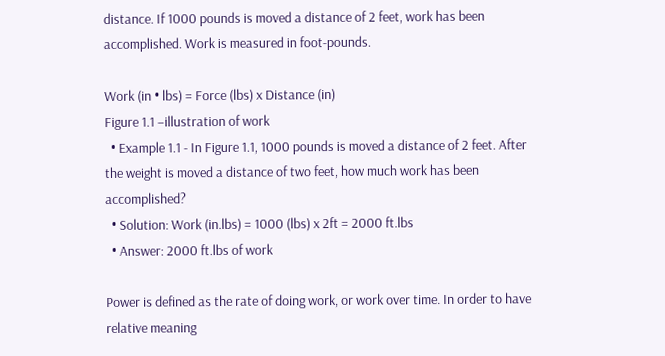distance. If 1000 pounds is moved a distance of 2 feet, work has been accomplished. Work is measured in foot-pounds.

Work (in • lbs) = Force (lbs) x Distance (in)
Figure 1.1 –illustration of work
  • Example 1.1 - In Figure 1.1, 1000 pounds is moved a distance of 2 feet. After the weight is moved a distance of two feet, how much work has been accomplished?
  • Solution: Work (in.lbs) = 1000 (lbs) x 2ft = 2000 ft.lbs
  • Answer: 2000 ft.lbs of work

Power is defined as the rate of doing work, or work over time. In order to have relative meaning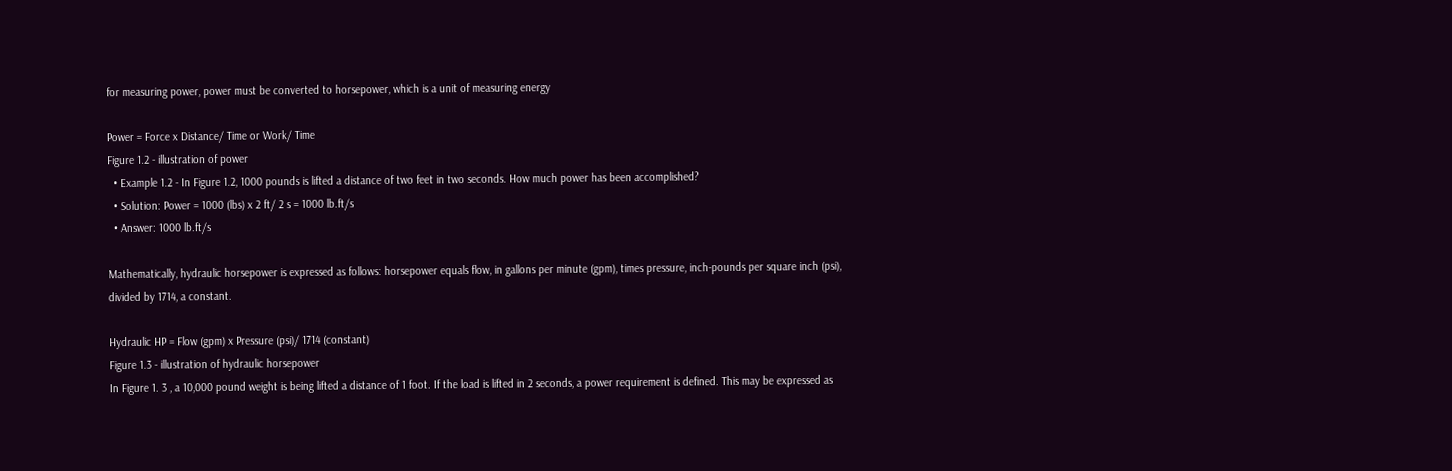for measuring power, power must be converted to horsepower, which is a unit of measuring energy

Power = Force x Distance/ Time or Work/ Time
Figure 1.2 - illustration of power
  • Example 1.2 - In Figure 1.2, 1000 pounds is lifted a distance of two feet in two seconds. How much power has been accomplished?
  • Solution: Power = 1000 (lbs) x 2 ft/ 2 s = 1000 lb.ft/s
  • Answer: 1000 lb.ft/s

Mathematically, hydraulic horsepower is expressed as follows: horsepower equals flow, in gallons per minute (gpm), times pressure, inch-pounds per square inch (psi), divided by 1714, a constant.

Hydraulic HP = Flow (gpm) x Pressure (psi)/ 1714 (constant)
Figure 1.3 - illustration of hydraulic horsepower
In Figure 1. 3 , a 10,000 pound weight is being lifted a distance of 1 foot. If the load is lifted in 2 seconds, a power requirement is defined. This may be expressed as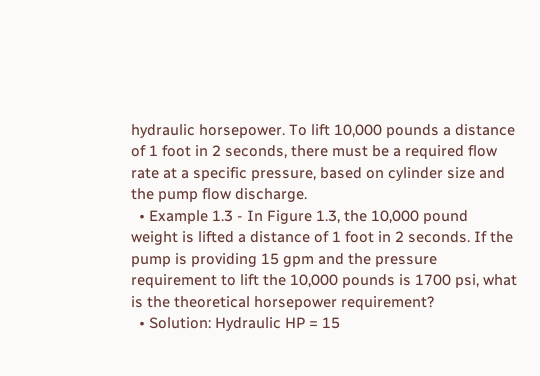hydraulic horsepower. To lift 10,000 pounds a distance of 1 foot in 2 seconds, there must be a required flow rate at a specific pressure, based on cylinder size and the pump flow discharge.
  • Example 1.3 - In Figure 1.3, the 10,000 pound weight is lifted a distance of 1 foot in 2 seconds. If the pump is providing 15 gpm and the pressure requirement to lift the 10,000 pounds is 1700 psi, what is the theoretical horsepower requirement?
  • Solution: Hydraulic HP = 15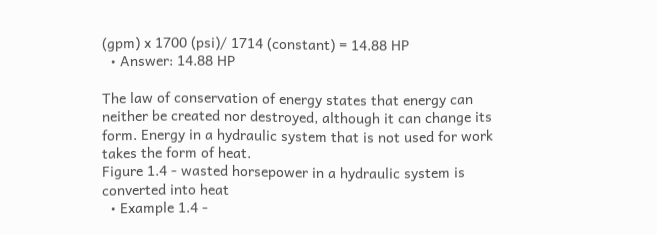(gpm) x 1700 (psi)/ 1714 (constant) = 14.88 HP
  • Answer: 14.88 HP

The law of conservation of energy states that energy can neither be created nor destroyed, although it can change its form. Energy in a hydraulic system that is not used for work takes the form of heat.
Figure 1.4 - wasted horsepower in a hydraulic system is converted into heat
  • Example 1.4 -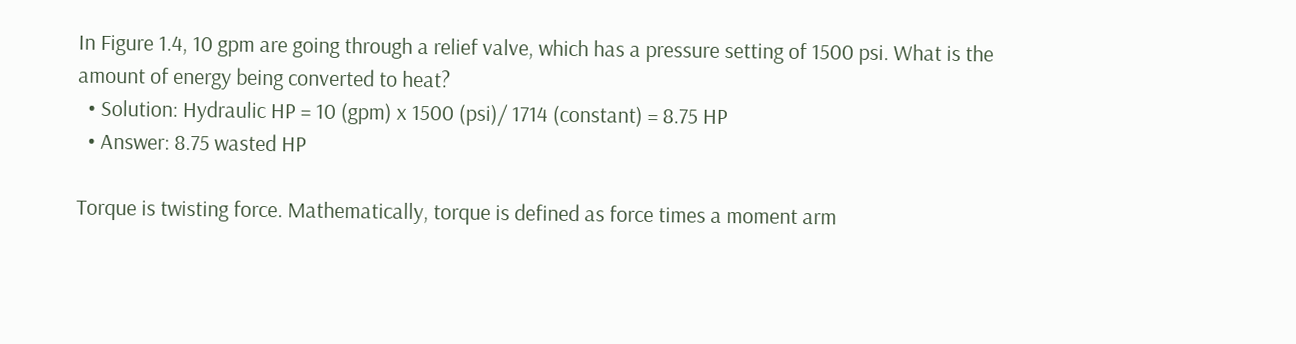In Figure 1.4, 10 gpm are going through a relief valve, which has a pressure setting of 1500 psi. What is the amount of energy being converted to heat?
  • Solution: Hydraulic HP = 10 (gpm) x 1500 (psi)/ 1714 (constant) = 8.75 HP
  • Answer: 8.75 wasted HP

Torque is twisting force. Mathematically, torque is defined as force times a moment arm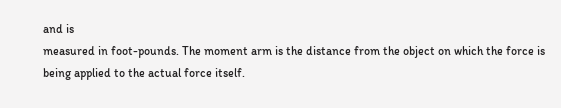and is
measured in foot-pounds. The moment arm is the distance from the object on which the force is being applied to the actual force itself.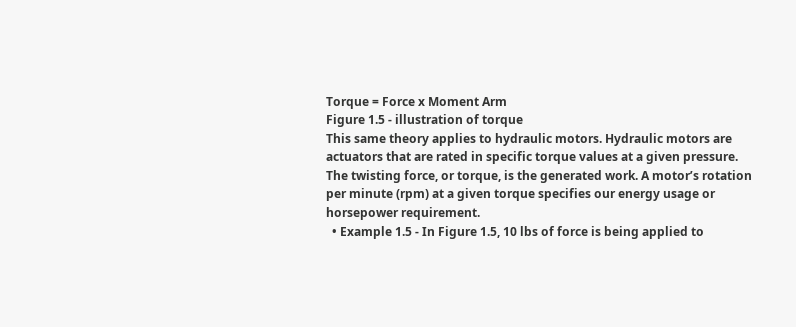Torque = Force x Moment Arm
Figure 1.5 - illustration of torque
This same theory applies to hydraulic motors. Hydraulic motors are actuators that are rated in specific torque values at a given pressure. The twisting force, or torque, is the generated work. A motor’s rotation per minute (rpm) at a given torque specifies our energy usage or horsepower requirement.
  • Example 1.5 - In Figure 1.5, 10 lbs of force is being applied to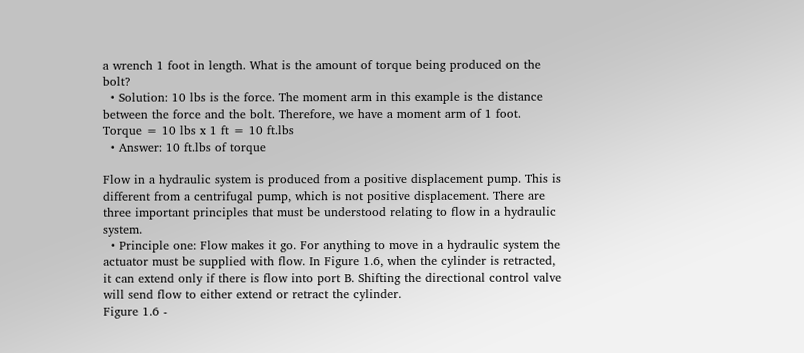a wrench 1 foot in length. What is the amount of torque being produced on the bolt?
  • Solution: 10 lbs is the force. The moment arm in this example is the distance between the force and the bolt. Therefore, we have a moment arm of 1 foot. Torque = 10 lbs x 1 ft = 10 ft.lbs
  • Answer: 10 ft.lbs of torque

Flow in a hydraulic system is produced from a positive displacement pump. This is different from a centrifugal pump, which is not positive displacement. There are three important principles that must be understood relating to flow in a hydraulic system.
  • Principle one: Flow makes it go. For anything to move in a hydraulic system the actuator must be supplied with flow. In Figure 1.6, when the cylinder is retracted, it can extend only if there is flow into port B. Shifting the directional control valve will send flow to either extend or retract the cylinder.
Figure 1.6 -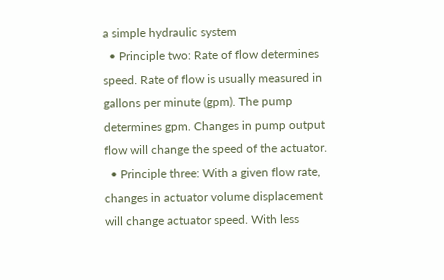a simple hydraulic system
  • Principle two: Rate of flow determines speed. Rate of flow is usually measured in gallons per minute (gpm). The pump determines gpm. Changes in pump output flow will change the speed of the actuator.
  • Principle three: With a given flow rate, changes in actuator volume displacement will change actuator speed. With less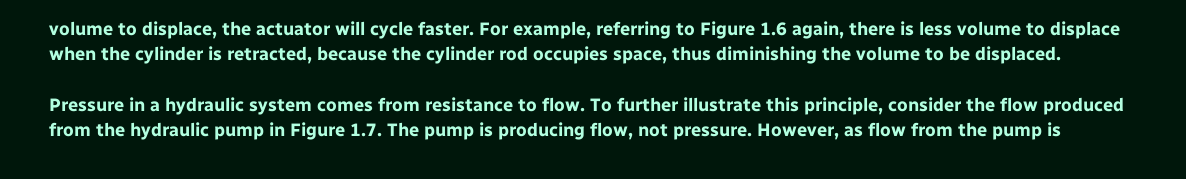volume to displace, the actuator will cycle faster. For example, referring to Figure 1.6 again, there is less volume to displace when the cylinder is retracted, because the cylinder rod occupies space, thus diminishing the volume to be displaced.

Pressure in a hydraulic system comes from resistance to flow. To further illustrate this principle, consider the flow produced from the hydraulic pump in Figure 1.7. The pump is producing flow, not pressure. However, as flow from the pump is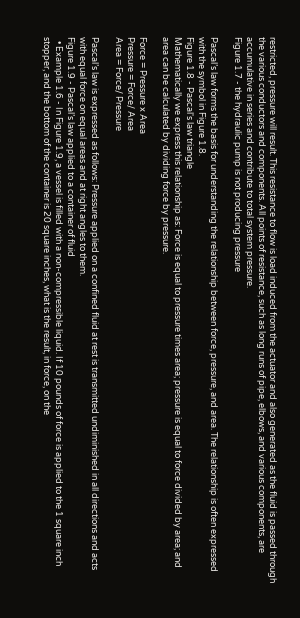restricted, pressure will result. This resistance to flow is load induced from the actuator and also generated as the fluid is passed through the various conductors and components. All points of resistance, such as long runs of pipe, elbows, and various components, are accumulative in series and contribute to total system pressure.
Figure 1.7 - the hydraulic pump is not producing pressure

Pascal’s law forms the basis for understanding the relationship between force, pressure, and area. The relationship is often expressed with the symbol in Figure 1.8.
Figure 1.8 - Pascal's law triangle
Mathematically we express this relationship as: Force is equal to pressure times area; pressure is equal to force divided by area; and area can be calculated by dividing force by pressure.

Force = Pressure x Area
Pressure = Force/ Area
Area = Force/ Pressure

Pascal’s law is expressed as follows: Pressure applied on a confined fluid at rest is transmitted undiminished in all directions and acts with equal force on equal areas and at right angles to them.
Figure 1.9 - Pascal’s law applied to a container of fluid
  • Example 1.6 - In Figure 1.9, a vessel is filled with a non-compressible liquid. If 10 pounds of force is applied to the 1 square inch stopper, and the bottom of the container is 20 square inches, what is the result, in force, on the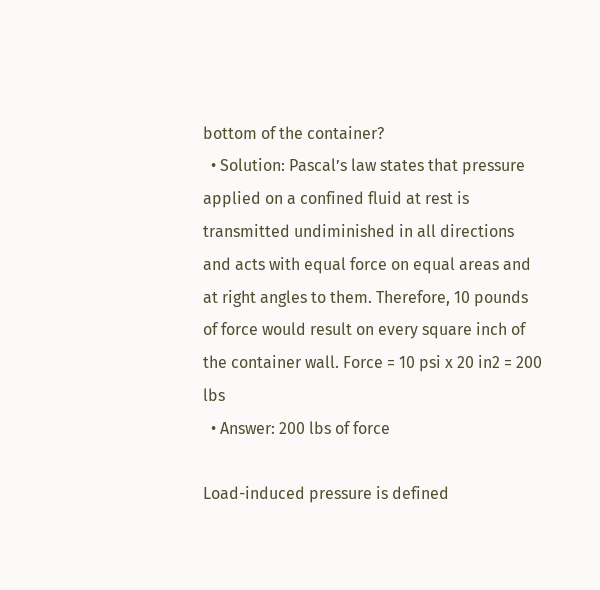bottom of the container?
  • Solution: Pascal’s law states that pressure applied on a confined fluid at rest is transmitted undiminished in all directions and acts with equal force on equal areas and at right angles to them. Therefore, 10 pounds of force would result on every square inch of the container wall. Force = 10 psi x 20 in2 = 200 lbs
  • Answer: 200 lbs of force

Load-induced pressure is defined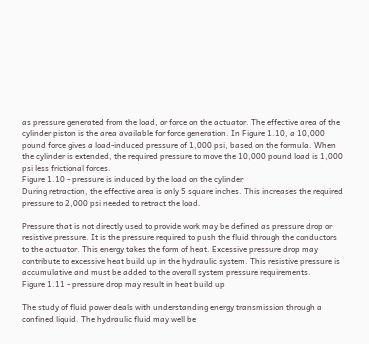as pressure generated from the load, or force on the actuator. The effective area of the cylinder piston is the area available for force generation. In Figure 1.10, a 10,000 pound force gives a load-induced pressure of 1,000 psi, based on the formula. When the cylinder is extended, the required pressure to move the 10,000 pound load is 1,000 psi less frictional forces.
Figure 1.10 - pressure is induced by the load on the cylinder
During retraction, the effective area is only 5 square inches. This increases the required pressure to 2,000 psi needed to retract the load.

Pressure that is not directly used to provide work may be defined as pressure drop or resistive pressure. It is the pressure required to push the fluid through the conductors to the actuator. This energy takes the form of heat. Excessive pressure drop may contribute to excessive heat build up in the hydraulic system. This resistive pressure is accumulative and must be added to the overall system pressure requirements.
Figure 1.11 - pressure drop may result in heat build up

The study of fluid power deals with understanding energy transmission through a confined liquid. The hydraulic fluid may well be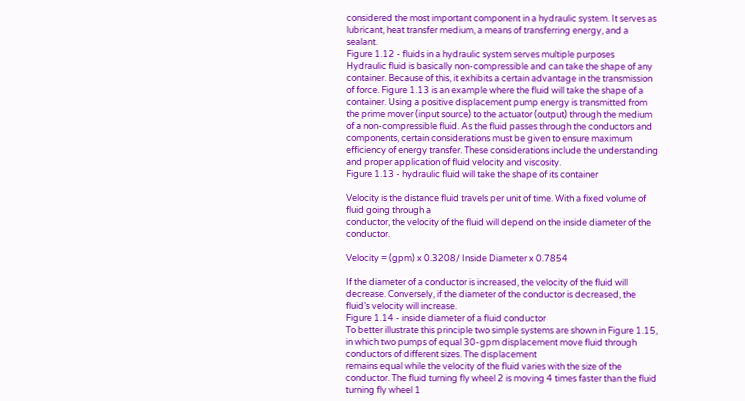considered the most important component in a hydraulic system. It serves as lubricant, heat transfer medium, a means of transferring energy, and a sealant.
Figure 1.12 - fluids in a hydraulic system serves multiple purposes
Hydraulic fluid is basically non-compressible and can take the shape of any container. Because of this, it exhibits a certain advantage in the transmission of force. Figure 1.13 is an example where the fluid will take the shape of a container. Using a positive displacement pump energy is transmitted from the prime mover (input source) to the actuator (output) through the medium of a non-compressible fluid. As the fluid passes through the conductors and components, certain considerations must be given to ensure maximum efficiency of energy transfer. These considerations include the understanding and proper application of fluid velocity and viscosity.
Figure 1.13 - hydraulic fluid will take the shape of its container

Velocity is the distance fluid travels per unit of time. With a fixed volume of fluid going through a
conductor, the velocity of the fluid will depend on the inside diameter of the conductor.

Velocity = (gpm) x 0.3208/ Inside Diameter x 0.7854

If the diameter of a conductor is increased, the velocity of the fluid will decrease. Conversely, if the diameter of the conductor is decreased, the fluid’s velocity will increase.
Figure 1.14 - inside diameter of a fluid conductor
To better illustrate this principle two simple systems are shown in Figure 1.15, in which two pumps of equal 30-gpm displacement move fluid through conductors of different sizes. The displacement
remains equal while the velocity of the fluid varies with the size of the conductor. The fluid turning fly wheel 2 is moving 4 times faster than the fluid turning fly wheel 1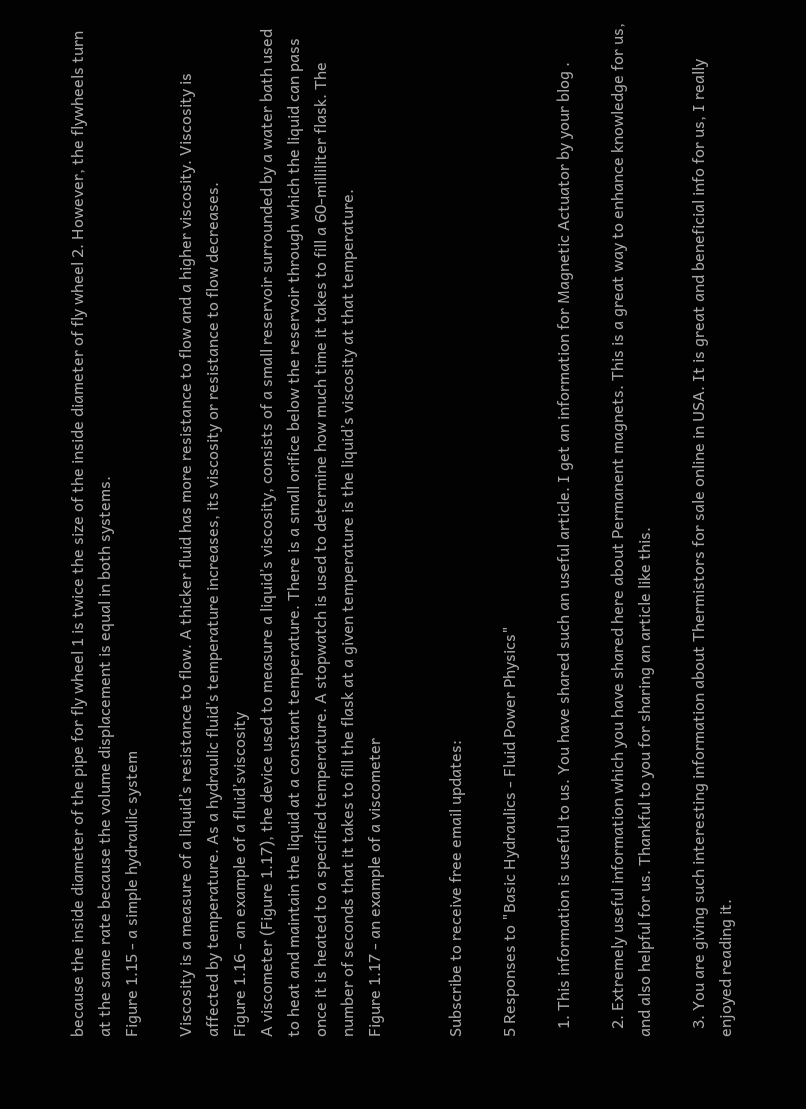because the inside diameter of the pipe for fly wheel 1 is twice the size of the inside diameter of fly wheel 2. However, the flywheels turn at the same rate because the volume displacement is equal in both systems.
Figure 1.15 - a simple hydraulic system

Viscosity is a measure of a liquid’s resistance to flow. A thicker fluid has more resistance to flow and a higher viscosity. Viscosity is affected by temperature. As a hydraulic fluid’s temperature increases, its viscosity or resistance to flow decreases.
Figure 1.16 - an example of a fluid’sviscosity
A viscometer (Figure 1.17), the device used to measure a liquid’s viscosity, consists of a small reservoir surrounded by a water bath used to heat and maintain the liquid at a constant temperature. There is a small orifice below the reservoir through which the liquid can pass once it is heated to a specified temperature. A stopwatch is used to determine how much time it takes to fill a 60-milliliter flask. The number of seconds that it takes to fill the flask at a given temperature is the liquid’s viscosity at that temperature.
Figure 1.17 - an example of a viscometer


Subscribe to receive free email updates:

5 Responses to "Basic Hydraulics - Fluid Power Physics"

  1. This information is useful to us. You have shared such an useful article. I get an information for Magnetic Actuator by your blog .

  2. Extremely useful information which you have shared here about Permanent magnets. This is a great way to enhance knowledge for us, and also helpful for us. Thankful to you for sharing an article like this.

  3. You are giving such interesting information about Thermistors for sale online in USA. It is great and beneficial info for us, I really enjoyed reading it.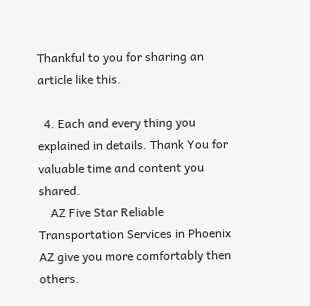Thankful to you for sharing an article like this.

  4. Each and every thing you explained in details. Thank You for valuable time and content you shared.
    AZ Five Star Reliable Transportation Services in Phoenix AZ give you more comfortably then others.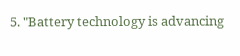5. "Battery technology is advancing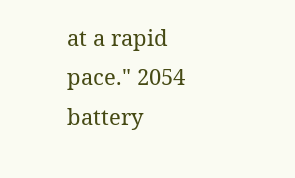at a rapid pace." 2054 battery